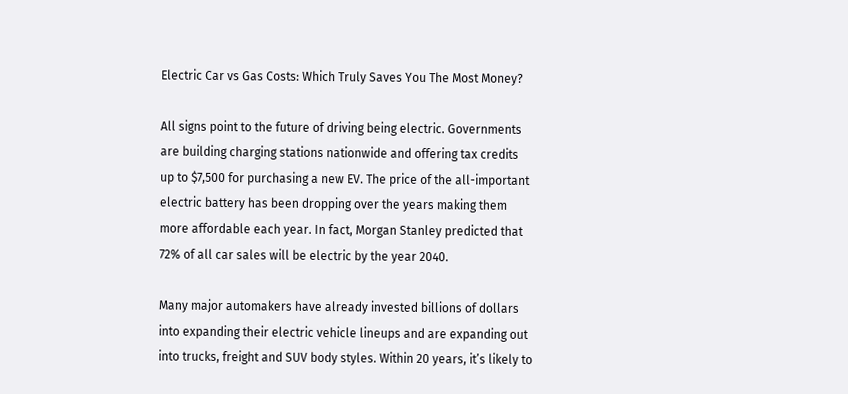Electric Car vs Gas Costs: Which Truly Saves You The Most Money?

All signs point to the future of driving being electric. Governments are building charging stations nationwide and offering tax credits up to $7,500 for purchasing a new EV. The price of the all-important electric battery has been dropping over the years making them more affordable each year. In fact, Morgan Stanley predicted that 72% of all car sales will be electric by the year 2040.

Many major automakers have already invested billions of dollars into expanding their electric vehicle lineups and are expanding out into trucks, freight and SUV body styles. Within 20 years, it’s likely to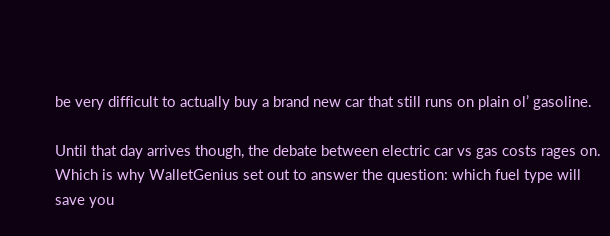be very difficult to actually buy a brand new car that still runs on plain ol’ gasoline.

Until that day arrives though, the debate between electric car vs gas costs rages on. Which is why WalletGenius set out to answer the question: which fuel type will save you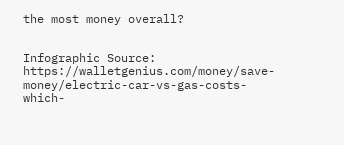the most money overall?


Infographic Source: https://walletgenius.com/money/save-money/electric-car-vs-gas-costs-which-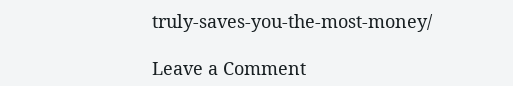truly-saves-you-the-most-money/

Leave a Comment